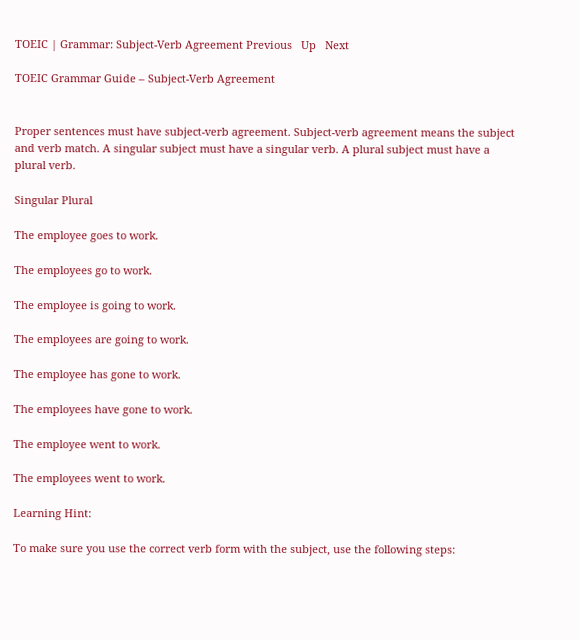TOEIC | Grammar: Subject-Verb Agreement Previous   Up   Next

TOEIC Grammar Guide – Subject-Verb Agreement


Proper sentences must have subject-verb agreement. Subject-verb agreement means the subject and verb match. A singular subject must have a singular verb. A plural subject must have a plural verb.

Singular Plural

The employee goes to work.

The employees go to work.

The employee is going to work.

The employees are going to work.

The employee has gone to work.

The employees have gone to work.

The employee went to work.

The employees went to work.

Learning Hint:

To make sure you use the correct verb form with the subject, use the following steps: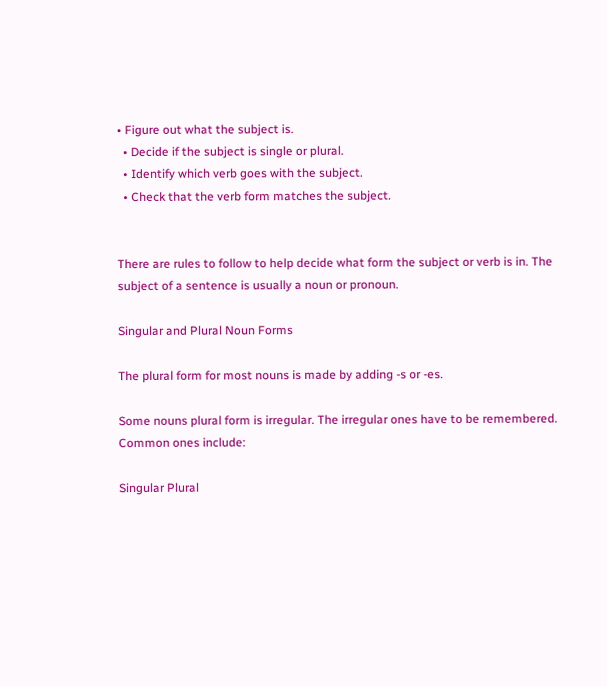• Figure out what the subject is.
  • Decide if the subject is single or plural.
  • Identify which verb goes with the subject.
  • Check that the verb form matches the subject.


There are rules to follow to help decide what form the subject or verb is in. The subject of a sentence is usually a noun or pronoun.

Singular and Plural Noun Forms

The plural form for most nouns is made by adding -s or -es.

Some nouns plural form is irregular. The irregular ones have to be remembered. Common ones include:

Singular Plural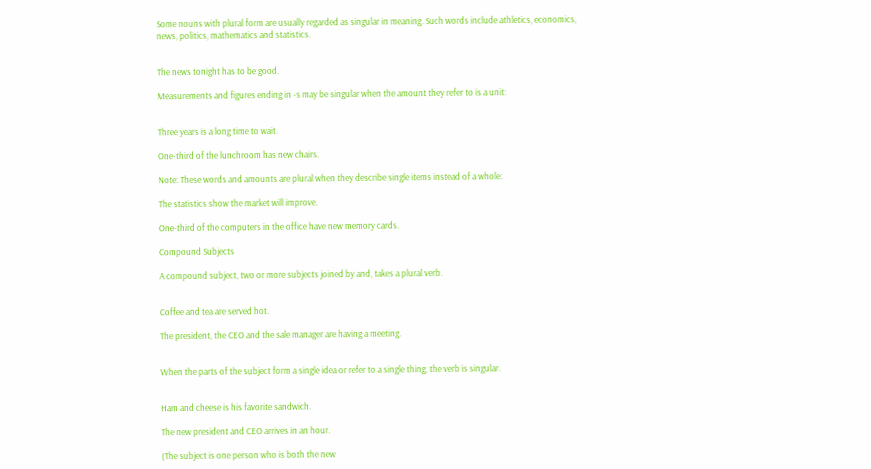Some nouns with plural form are usually regarded as singular in meaning. Such words include athletics, economics, news, politics, mathematics and statistics.


The news tonight has to be good.

Measurements and figures ending in -s may be singular when the amount they refer to is a unit:


Three years is a long time to wait.

One-third of the lunchroom has new chairs.

Note: These words and amounts are plural when they describe single items instead of a whole:

The statistics show the market will improve.

One-third of the computers in the office have new memory cards.

Compound Subjects

A compound subject, two or more subjects joined by and, takes a plural verb.


Coffee and tea are served hot.

The president, the CEO and the sale manager are having a meeting.


When the parts of the subject form a single idea or refer to a single thing, the verb is singular.


Ham and cheese is his favorite sandwich.

The new president and CEO arrives in an hour.

(The subject is one person who is both the new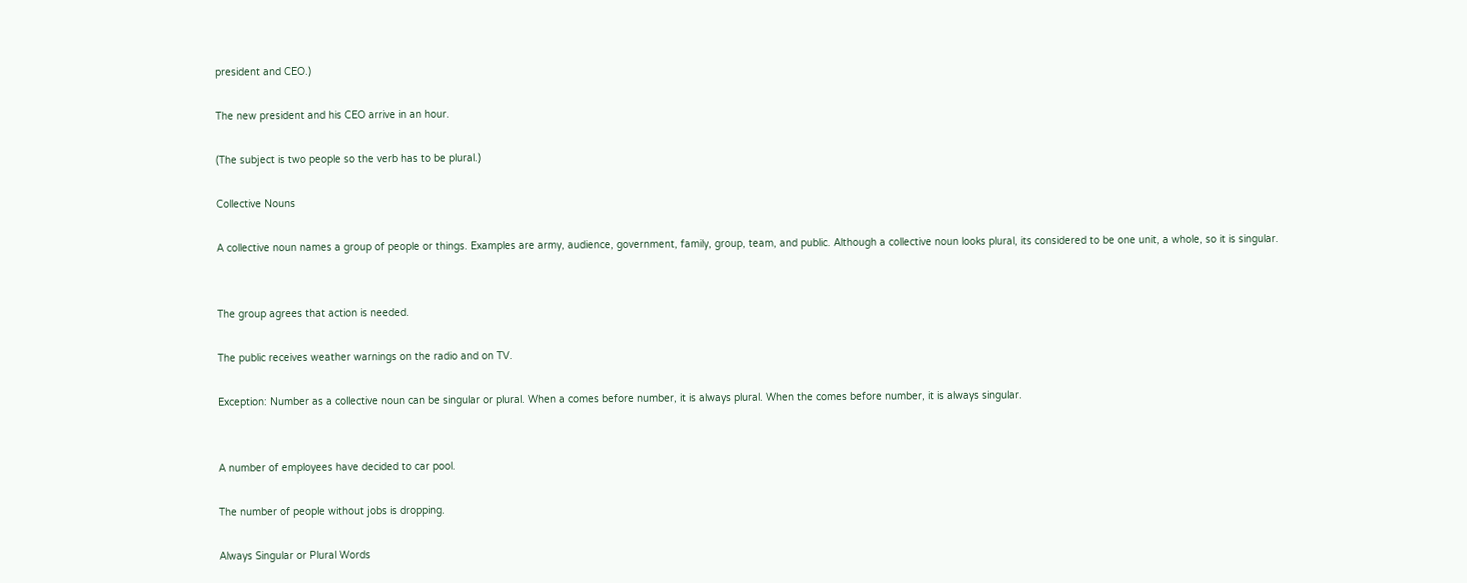president and CEO.)

The new president and his CEO arrive in an hour.

(The subject is two people so the verb has to be plural.)

Collective Nouns

A collective noun names a group of people or things. Examples are army, audience, government, family, group, team, and public. Although a collective noun looks plural, its considered to be one unit, a whole, so it is singular.


The group agrees that action is needed.

The public receives weather warnings on the radio and on TV.

Exception: Number as a collective noun can be singular or plural. When a comes before number, it is always plural. When the comes before number, it is always singular.


A number of employees have decided to car pool.

The number of people without jobs is dropping.

Always Singular or Plural Words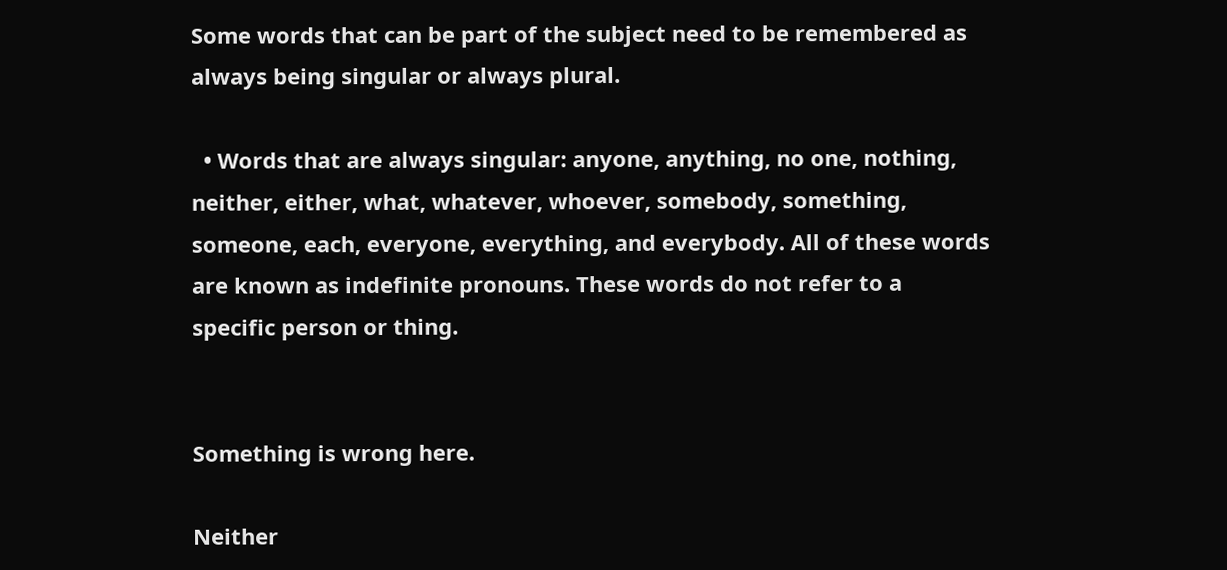Some words that can be part of the subject need to be remembered as always being singular or always plural.

  • Words that are always singular: anyone, anything, no one, nothing, neither, either, what, whatever, whoever, somebody, something, someone, each, everyone, everything, and everybody. All of these words are known as indefinite pronouns. These words do not refer to a specific person or thing.


Something is wrong here.

Neither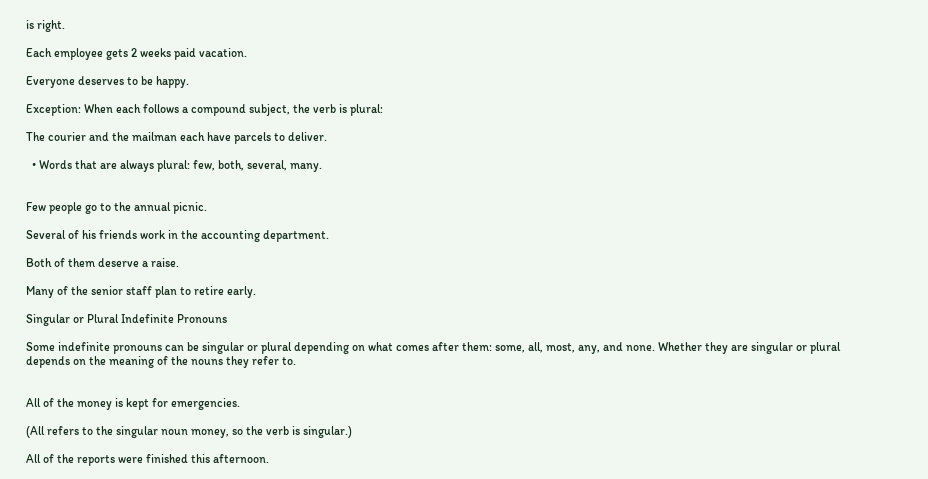is right.

Each employee gets 2 weeks paid vacation.

Everyone deserves to be happy.

Exception: When each follows a compound subject, the verb is plural:

The courier and the mailman each have parcels to deliver.

  • Words that are always plural: few, both, several, many.


Few people go to the annual picnic.

Several of his friends work in the accounting department.

Both of them deserve a raise.

Many of the senior staff plan to retire early.

Singular or Plural Indefinite Pronouns

Some indefinite pronouns can be singular or plural depending on what comes after them: some, all, most, any, and none. Whether they are singular or plural depends on the meaning of the nouns they refer to.


All of the money is kept for emergencies.

(All refers to the singular noun money, so the verb is singular.)

All of the reports were finished this afternoon.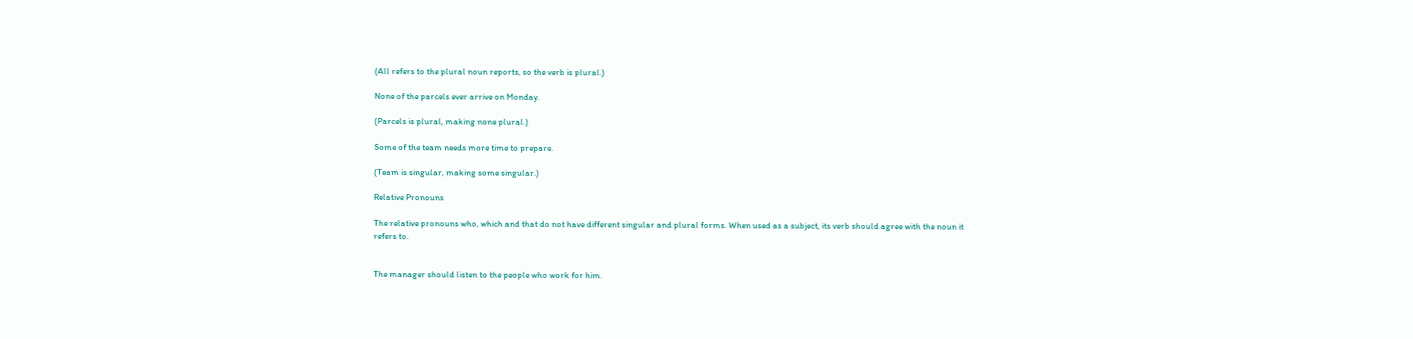(All refers to the plural noun reports, so the verb is plural.)

None of the parcels ever arrive on Monday.

(Parcels is plural, making none plural.)

Some of the team needs more time to prepare.

(Team is singular, making some singular.)

Relative Pronouns

The relative pronouns who, which and that do not have different singular and plural forms. When used as a subject, its verb should agree with the noun it refers to.


The manager should listen to the people who work for him.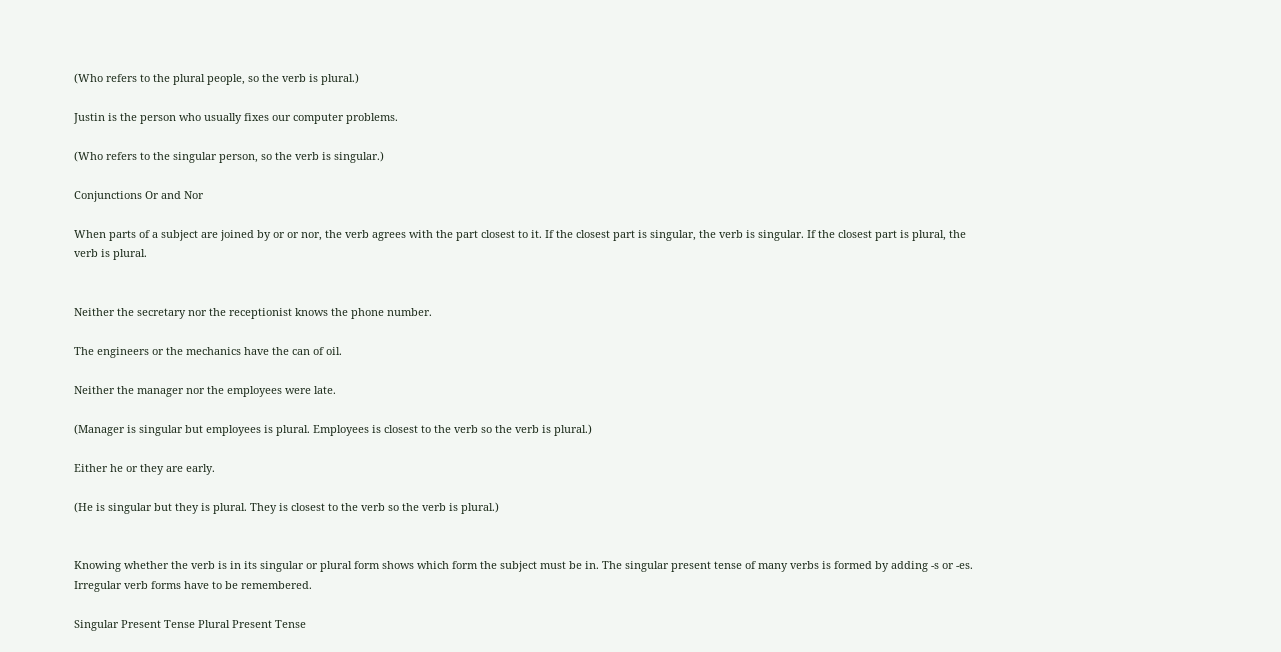(Who refers to the plural people, so the verb is plural.)

Justin is the person who usually fixes our computer problems.

(Who refers to the singular person, so the verb is singular.)

Conjunctions Or and Nor

When parts of a subject are joined by or or nor, the verb agrees with the part closest to it. If the closest part is singular, the verb is singular. If the closest part is plural, the verb is plural.


Neither the secretary nor the receptionist knows the phone number.

The engineers or the mechanics have the can of oil.

Neither the manager nor the employees were late.

(Manager is singular but employees is plural. Employees is closest to the verb so the verb is plural.)

Either he or they are early.

(He is singular but they is plural. They is closest to the verb so the verb is plural.)


Knowing whether the verb is in its singular or plural form shows which form the subject must be in. The singular present tense of many verbs is formed by adding -s or -es. Irregular verb forms have to be remembered.

Singular Present Tense Plural Present Tense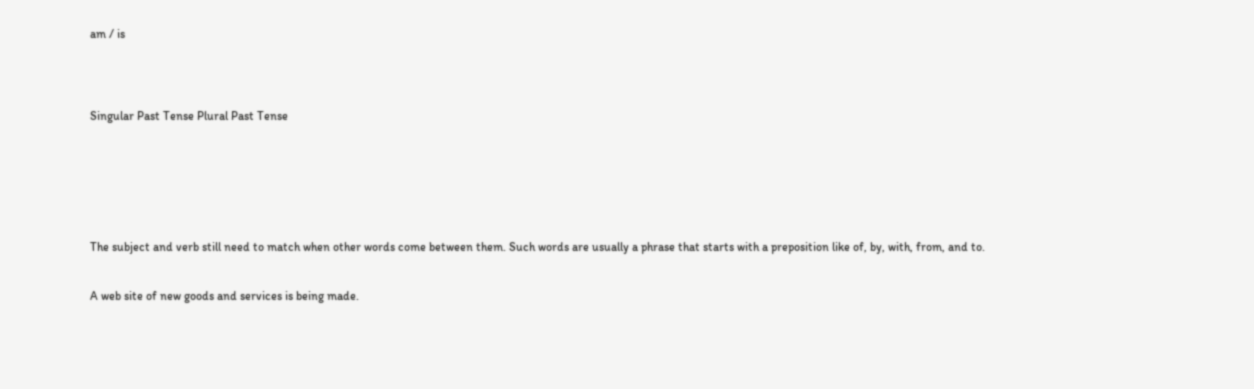am / is




Singular Past Tense Plural Past Tense







The subject and verb still need to match when other words come between them. Such words are usually a phrase that starts with a preposition like of, by, with, from, and to.


A web site of new goods and services is being made.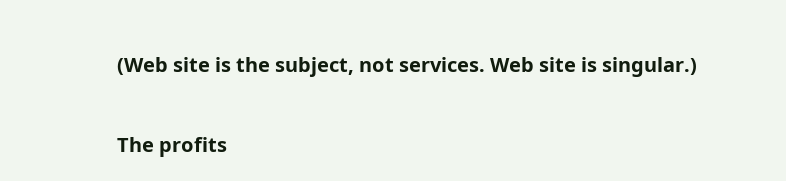(Web site is the subject, not services. Web site is singular.)

The profits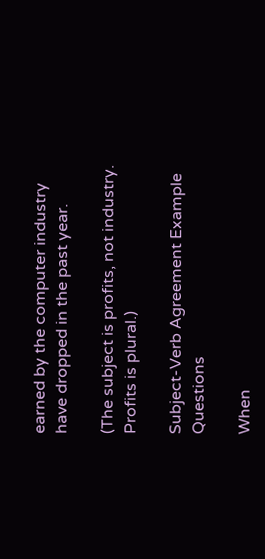earned by the computer industry have dropped in the past year.

(The subject is profits, not industry. Profits is plural.)

Subject-Verb Agreement Example Questions

When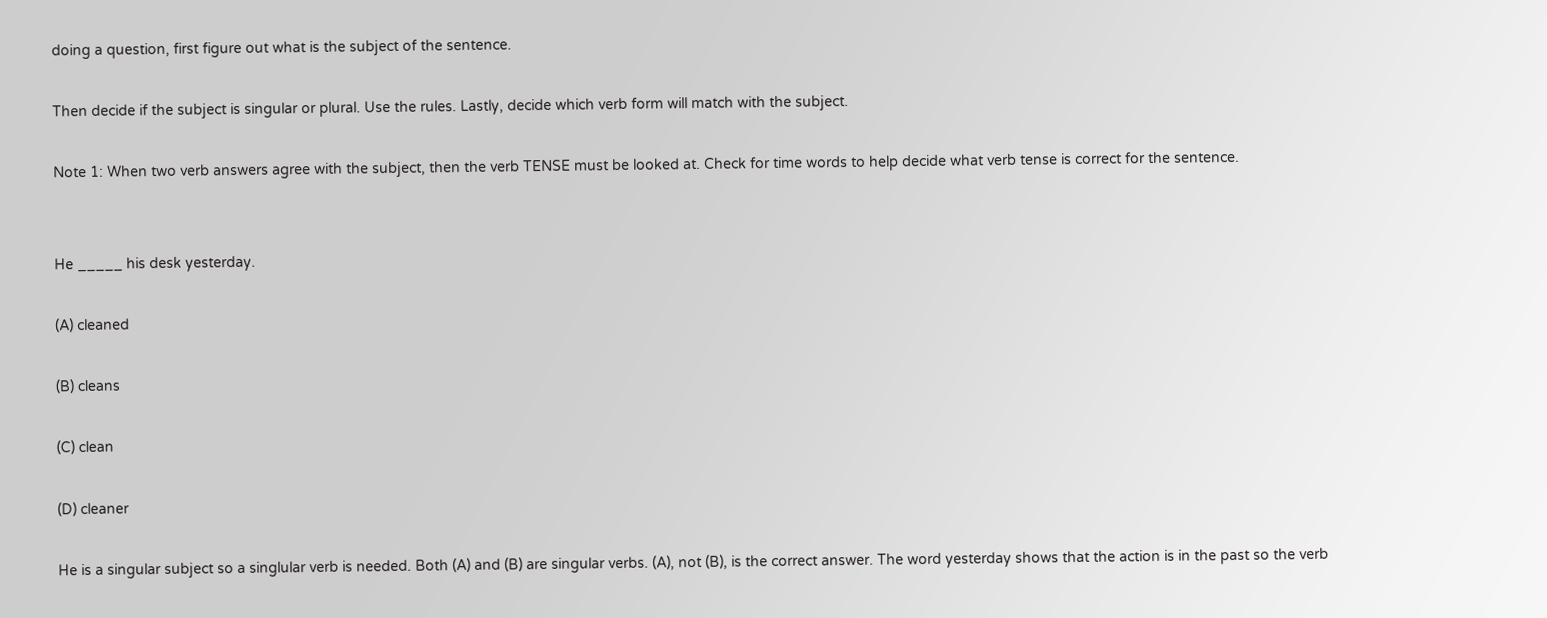doing a question, first figure out what is the subject of the sentence.

Then decide if the subject is singular or plural. Use the rules. Lastly, decide which verb form will match with the subject.

Note 1: When two verb answers agree with the subject, then the verb TENSE must be looked at. Check for time words to help decide what verb tense is correct for the sentence.


He _____ his desk yesterday.

(A) cleaned

(B) cleans

(C) clean

(D) cleaner

He is a singular subject so a singlular verb is needed. Both (A) and (B) are singular verbs. (A), not (B), is the correct answer. The word yesterday shows that the action is in the past so the verb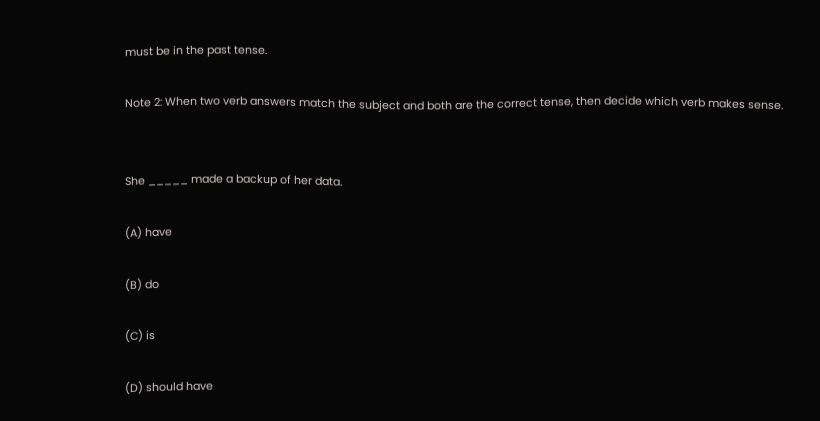must be in the past tense.

Note 2: When two verb answers match the subject and both are the correct tense, then decide which verb makes sense.


She _____ made a backup of her data.

(A) have

(B) do

(C) is

(D) should have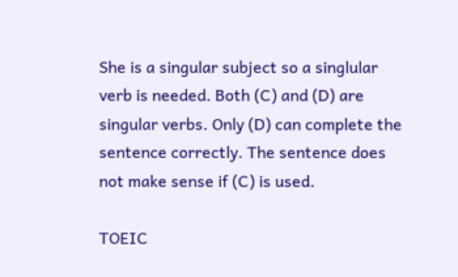She is a singular subject so a singlular verb is needed. Both (C) and (D) are singular verbs. Only (D) can complete the sentence correctly. The sentence does not make sense if (C) is used.

TOEIC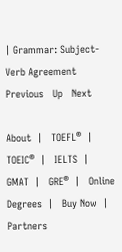| Grammar: Subject-Verb Agreement Previous   Up   Next

About  |   TOEFL®  |   TOEIC®  |   IELTS  |   GMAT  |   GRE®  |   Online Degrees  |   Buy Now  |   Partners